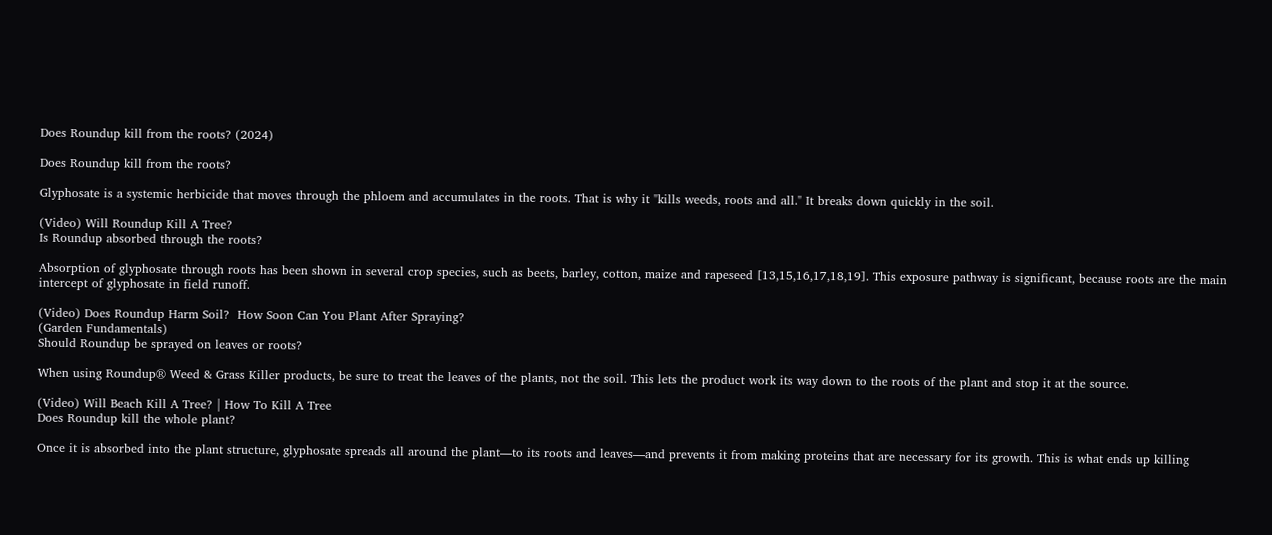Does Roundup kill from the roots? (2024)

Does Roundup kill from the roots?

Glyphosate is a systemic herbicide that moves through the phloem and accumulates in the roots. That is why it "kills weeds, roots and all." It breaks down quickly in the soil.

(Video) Will Roundup Kill A Tree?
Is Roundup absorbed through the roots?

Absorption of glyphosate through roots has been shown in several crop species, such as beets, barley, cotton, maize and rapeseed [13,15,16,17,18,19]. This exposure pathway is significant, because roots are the main intercept of glyphosate in field runoff.

(Video) Does Roundup Harm Soil?  How Soon Can You Plant After Spraying?
(Garden Fundamentals)
Should Roundup be sprayed on leaves or roots?

When using Roundup® Weed & Grass Killer products, be sure to treat the leaves of the plants, not the soil. This lets the product work its way down to the roots of the plant and stop it at the source.

(Video) Will Beach Kill A Tree? | How To Kill A Tree
Does Roundup kill the whole plant?

Once it is absorbed into the plant structure, glyphosate spreads all around the plant—to its roots and leaves—and prevents it from making proteins that are necessary for its growth. This is what ends up killing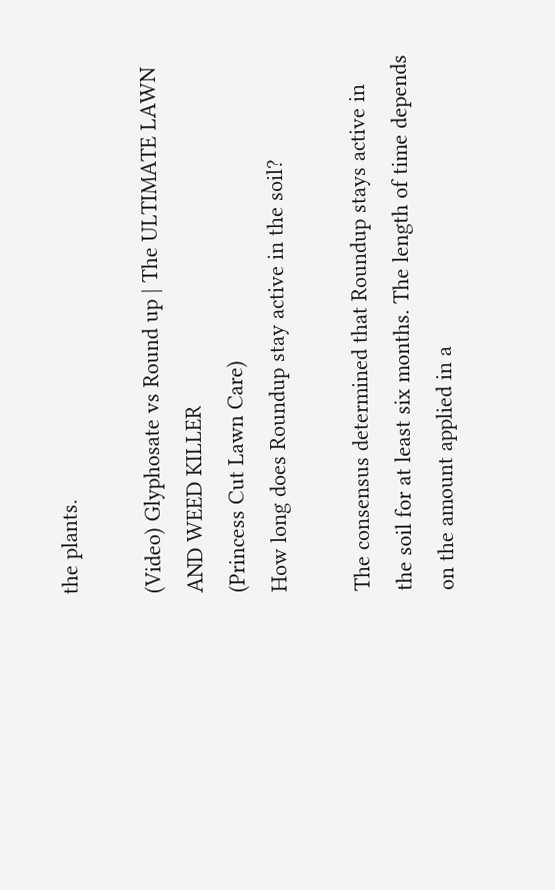the plants.

(Video) Glyphosate vs Round up | The ULTIMATE LAWN AND WEED KILLER
(Princess Cut Lawn Care)
How long does Roundup stay active in the soil?

The consensus determined that Roundup stays active in the soil for at least six months. The length of time depends on the amount applied in a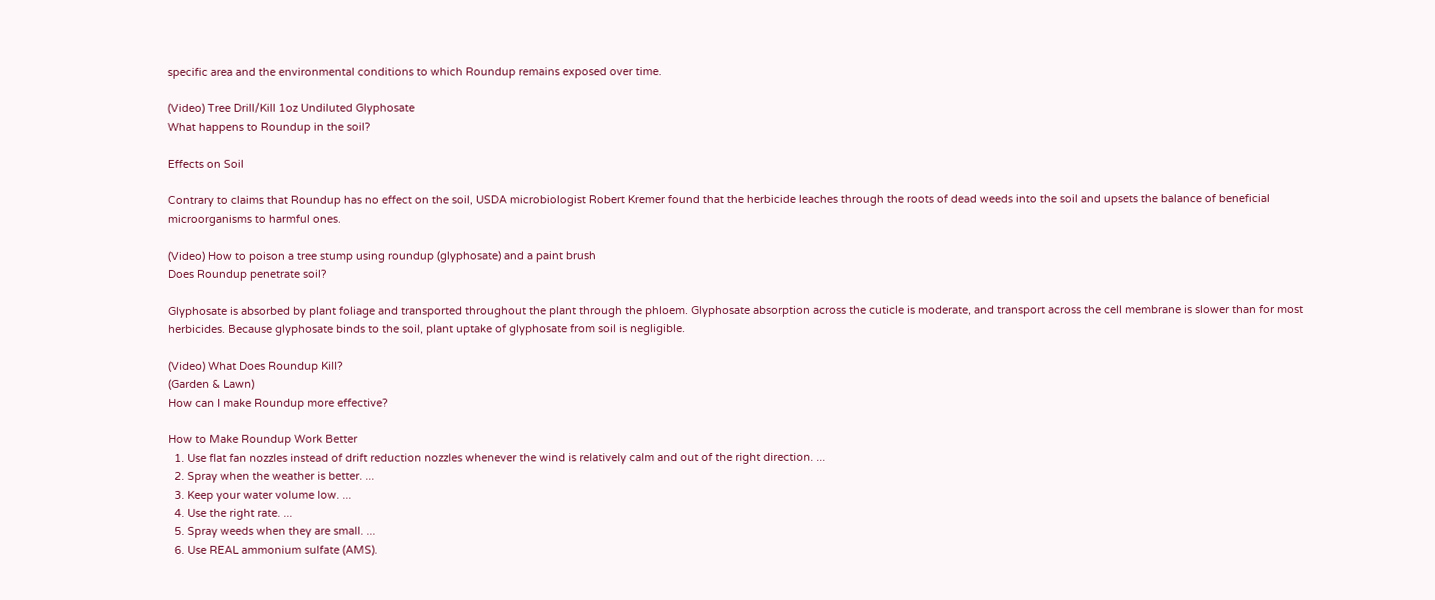specific area and the environmental conditions to which Roundup remains exposed over time.

(Video) Tree Drill/Kill 1oz Undiluted Glyphosate
What happens to Roundup in the soil?

Effects on Soil

Contrary to claims that Roundup has no effect on the soil, USDA microbiologist Robert Kremer found that the herbicide leaches through the roots of dead weeds into the soil and upsets the balance of beneficial microorganisms to harmful ones.

(Video) How to poison a tree stump using roundup (glyphosate) and a paint brush
Does Roundup penetrate soil?

Glyphosate is absorbed by plant foliage and transported throughout the plant through the phloem. Glyphosate absorption across the cuticle is moderate, and transport across the cell membrane is slower than for most herbicides. Because glyphosate binds to the soil, plant uptake of glyphosate from soil is negligible.

(Video) What Does Roundup Kill?
(Garden & Lawn)
How can I make Roundup more effective?

How to Make Roundup Work Better
  1. Use flat fan nozzles instead of drift reduction nozzles whenever the wind is relatively calm and out of the right direction. ...
  2. Spray when the weather is better. ...
  3. Keep your water volume low. ...
  4. Use the right rate. ...
  5. Spray weeds when they are small. ...
  6. Use REAL ammonium sulfate (AMS).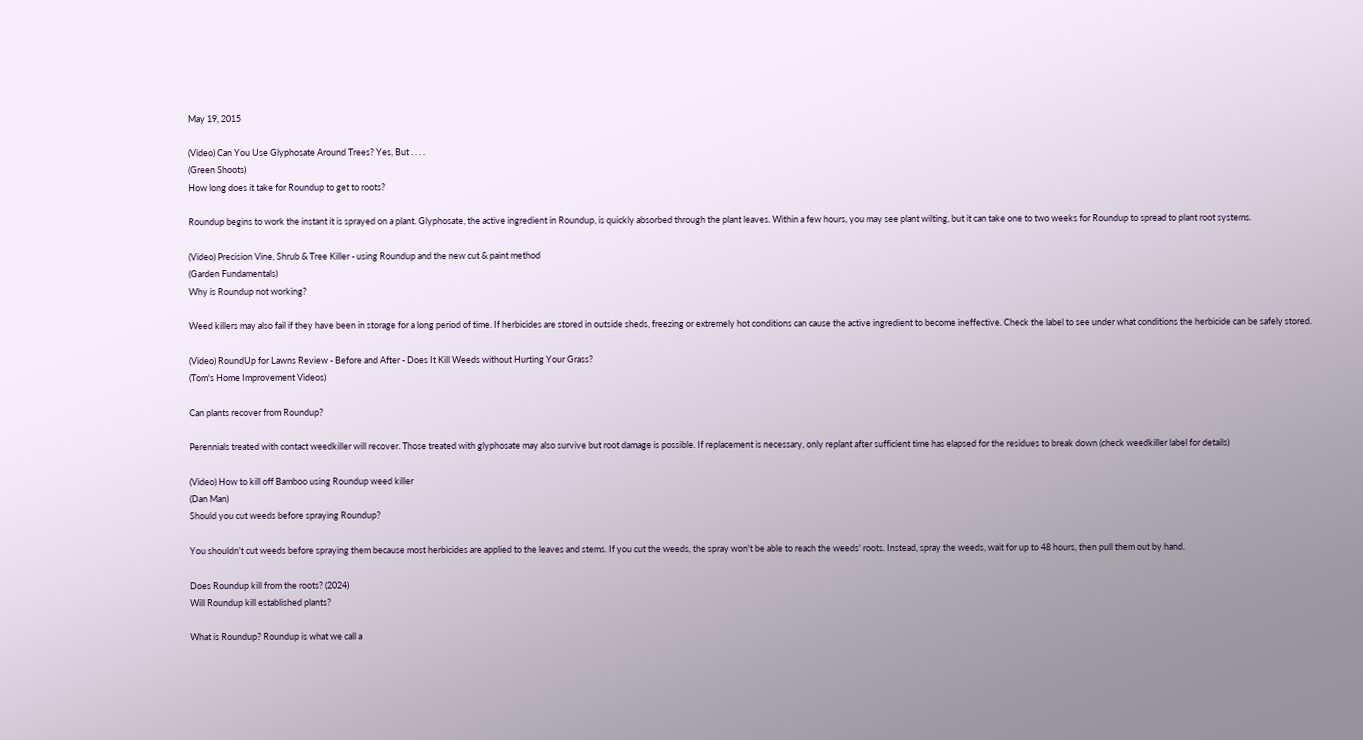May 19, 2015

(Video) Can You Use Glyphosate Around Trees? Yes, But . . . .
(Green Shoots)
How long does it take for Roundup to get to roots?

Roundup begins to work the instant it is sprayed on a plant. Glyphosate, the active ingredient in Roundup, is quickly absorbed through the plant leaves. Within a few hours, you may see plant wilting, but it can take one to two weeks for Roundup to spread to plant root systems.

(Video) Precision Vine, Shrub & Tree Killer - using Roundup and the new cut & paint method
(Garden Fundamentals)
Why is Roundup not working?

Weed killers may also fail if they have been in storage for a long period of time. If herbicides are stored in outside sheds, freezing or extremely hot conditions can cause the active ingredient to become ineffective. Check the label to see under what conditions the herbicide can be safely stored.

(Video) RoundUp for Lawns Review - Before and After - Does It Kill Weeds without Hurting Your Grass?
(Tom's Home Improvement Videos)

Can plants recover from Roundup?

Perennials treated with contact weedkiller will recover. Those treated with glyphosate may also survive but root damage is possible. If replacement is necessary, only replant after sufficient time has elapsed for the residues to break down (check weedkiller label for details)

(Video) How to kill off Bamboo using Roundup weed killer
(Dan Man)
Should you cut weeds before spraying Roundup?

You shouldn't cut weeds before spraying them because most herbicides are applied to the leaves and stems. If you cut the weeds, the spray won't be able to reach the weeds' roots. Instead, spray the weeds, wait for up to 48 hours, then pull them out by hand.

Does Roundup kill from the roots? (2024)
Will Roundup kill established plants?

What is Roundup? Roundup is what we call a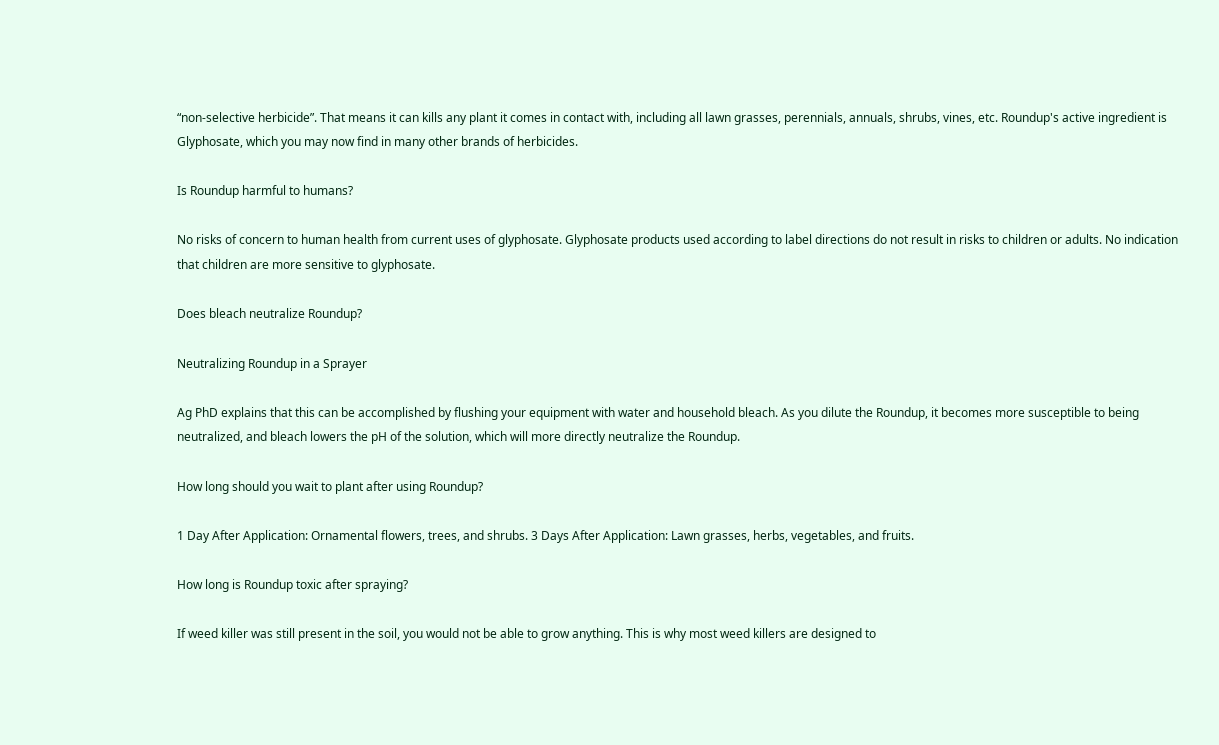“non-selective herbicide”. That means it can kills any plant it comes in contact with, including all lawn grasses, perennials, annuals, shrubs, vines, etc. Roundup's active ingredient is Glyphosate, which you may now find in many other brands of herbicides.

Is Roundup harmful to humans?

No risks of concern to human health from current uses of glyphosate. Glyphosate products used according to label directions do not result in risks to children or adults. No indication that children are more sensitive to glyphosate.

Does bleach neutralize Roundup?

Neutralizing Roundup in a Sprayer

Ag PhD explains that this can be accomplished by flushing your equipment with water and household bleach. As you dilute the Roundup, it becomes more susceptible to being neutralized, and bleach lowers the pH of the solution, which will more directly neutralize the Roundup.

How long should you wait to plant after using Roundup?

1 Day After Application: Ornamental flowers, trees, and shrubs. 3 Days After Application: Lawn grasses, herbs, vegetables, and fruits.

How long is Roundup toxic after spraying?

If weed killer was still present in the soil, you would not be able to grow anything. This is why most weed killers are designed to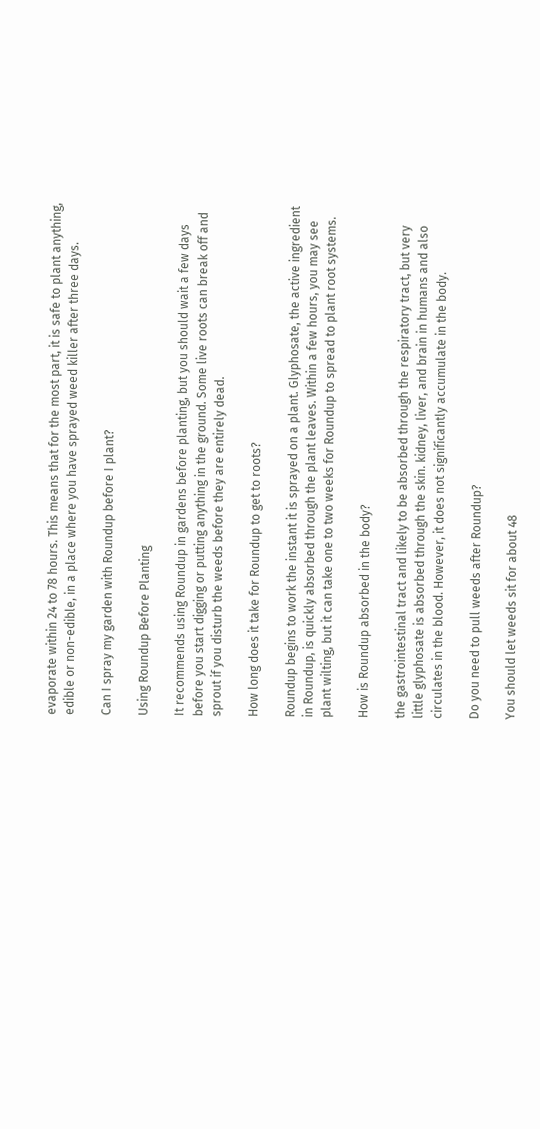evaporate within 24 to 78 hours. This means that for the most part, it is safe to plant anything, edible or non-edible, in a place where you have sprayed weed killer after three days.

Can I spray my garden with Roundup before I plant?

Using Roundup Before Planting

It recommends using Roundup in gardens before planting, but you should wait a few days before you start digging or putting anything in the ground. Some live roots can break off and sprout if you disturb the weeds before they are entirely dead.

How long does it take for Roundup to get to roots?

Roundup begins to work the instant it is sprayed on a plant. Glyphosate, the active ingredient in Roundup, is quickly absorbed through the plant leaves. Within a few hours, you may see plant wilting, but it can take one to two weeks for Roundup to spread to plant root systems.

How is Roundup absorbed in the body?

the gastrointestinal tract and likely to be absorbed through the respiratory tract, but very little glyphosate is absorbed through the skin. kidney, liver, and brain in humans and also circulates in the blood. However, it does not significantly accumulate in the body.

Do you need to pull weeds after Roundup?

You should let weeds sit for about 48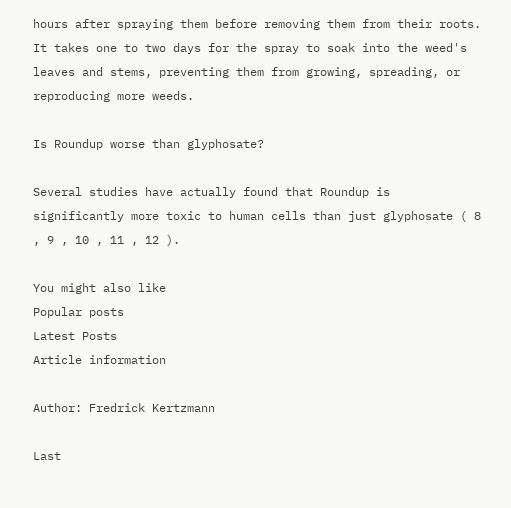hours after spraying them before removing them from their roots. It takes one to two days for the spray to soak into the weed's leaves and stems, preventing them from growing, spreading, or reproducing more weeds.

Is Roundup worse than glyphosate?

Several studies have actually found that Roundup is significantly more toxic to human cells than just glyphosate ( 8 , 9 , 10 , 11 , 12 ).

You might also like
Popular posts
Latest Posts
Article information

Author: Fredrick Kertzmann

Last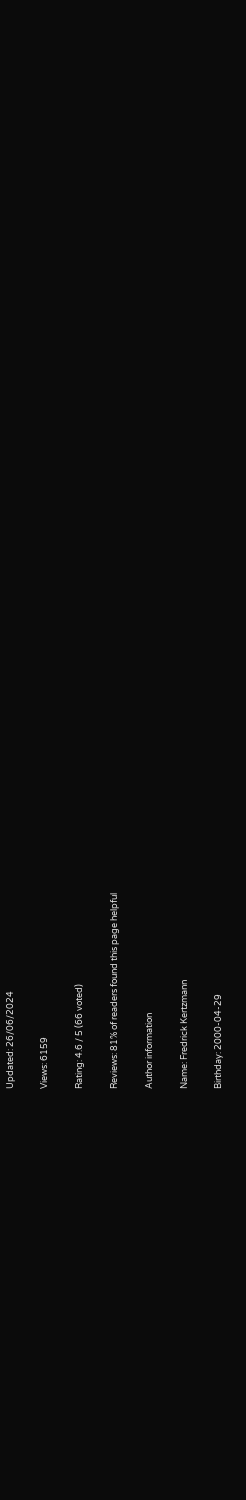Updated: 26/06/2024

Views: 6159

Rating: 4.6 / 5 (66 voted)

Reviews: 81% of readers found this page helpful

Author information

Name: Fredrick Kertzmann

Birthday: 2000-04-29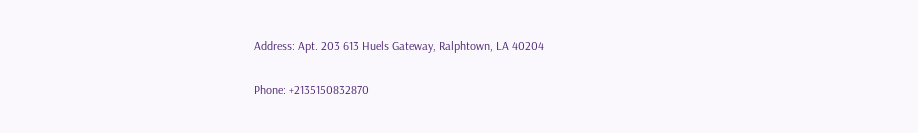Address: Apt. 203 613 Huels Gateway, Ralphtown, LA 40204

Phone: +2135150832870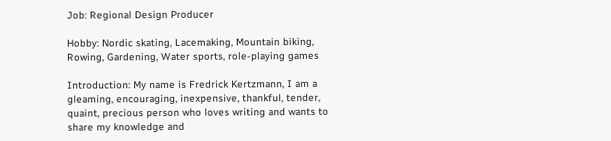Job: Regional Design Producer

Hobby: Nordic skating, Lacemaking, Mountain biking, Rowing, Gardening, Water sports, role-playing games

Introduction: My name is Fredrick Kertzmann, I am a gleaming, encouraging, inexpensive, thankful, tender, quaint, precious person who loves writing and wants to share my knowledge and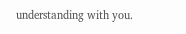understanding with you.